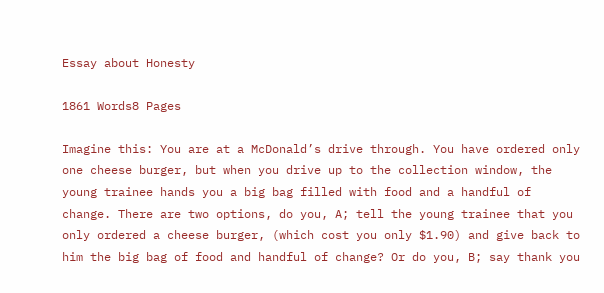Essay about Honesty

1861 Words8 Pages

Imagine this: You are at a McDonald’s drive through. You have ordered only one cheese burger, but when you drive up to the collection window, the young trainee hands you a big bag filled with food and a handful of change. There are two options, do you, A; tell the young trainee that you only ordered a cheese burger, (which cost you only $1.90) and give back to him the big bag of food and handful of change? Or do you, B; say thank you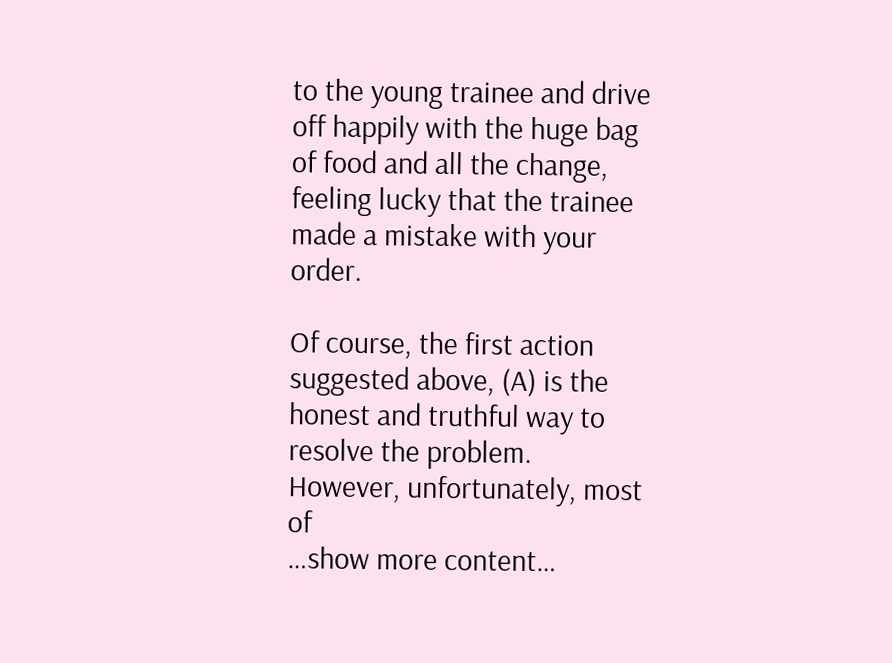to the young trainee and drive off happily with the huge bag of food and all the change, feeling lucky that the trainee made a mistake with your order.

Of course, the first action suggested above, (A) is the honest and truthful way to resolve the problem. However, unfortunately, most of
…show more content…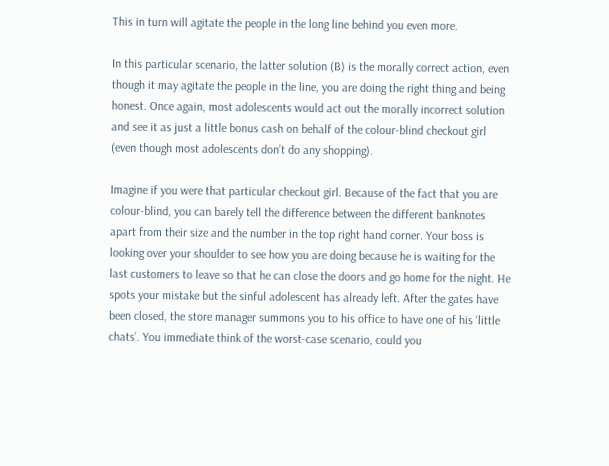This in turn will agitate the people in the long line behind you even more.

In this particular scenario, the latter solution (B) is the morally correct action, even though it may agitate the people in the line, you are doing the right thing and being honest. Once again, most adolescents would act out the morally incorrect solution and see it as just a little bonus cash on behalf of the colour-blind checkout girl (even though most adolescents don’t do any shopping).

Imagine if you were that particular checkout girl. Because of the fact that you are colour-blind, you can barely tell the difference between the different banknotes apart from their size and the number in the top right hand corner. Your boss is looking over your shoulder to see how you are doing because he is waiting for the last customers to leave so that he can close the doors and go home for the night. He spots your mistake but the sinful adolescent has already left. After the gates have been closed, the store manager summons you to his office to have one of his ‘little chats’. You immediate think of the worst-case scenario, could you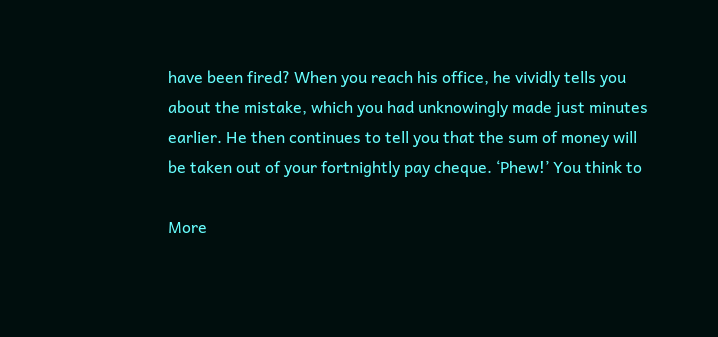have been fired? When you reach his office, he vividly tells you about the mistake, which you had unknowingly made just minutes earlier. He then continues to tell you that the sum of money will be taken out of your fortnightly pay cheque. ‘Phew!’ You think to

More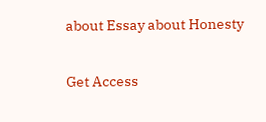about Essay about Honesty

Get Access